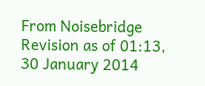From Noisebridge
Revision as of 01:13, 30 January 2014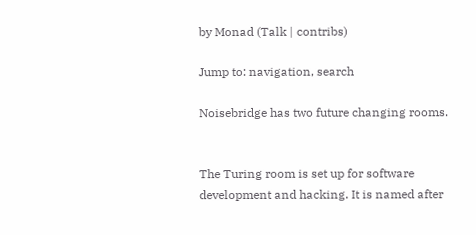by Monad (Talk | contribs)

Jump to: navigation, search

Noisebridge has two future changing rooms.


The Turing room is set up for software development and hacking. It is named after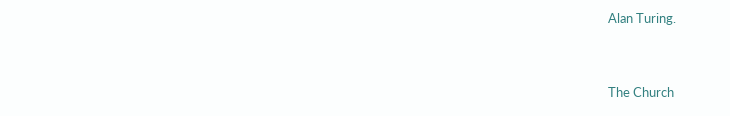Alan Turing.


The Church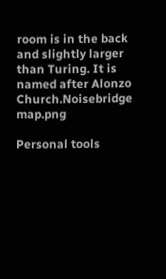room is in the back and slightly larger than Turing. It is named after Alonzo Church.Noisebridge map.png

Personal tools